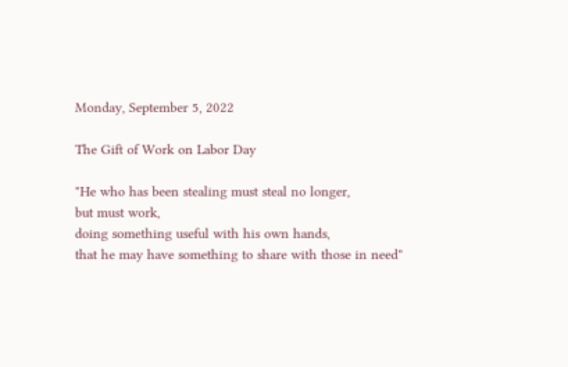Monday, September 5, 2022

The Gift of Work on Labor Day

"He who has been stealing must steal no longer,
but must work,
doing something useful with his own hands,
that he may have something to share with those in need"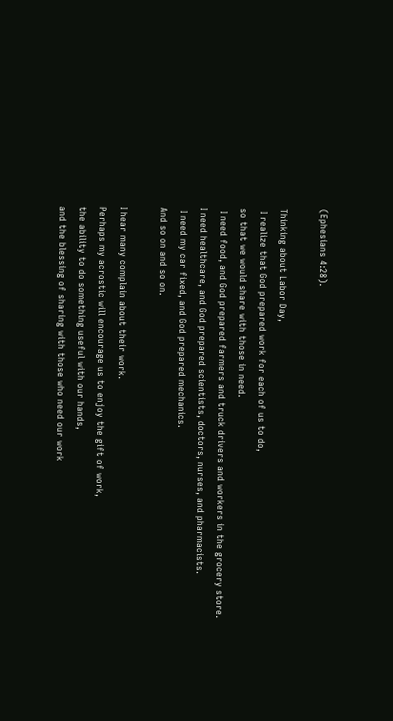(Ephesians 4:28).

Thinking about Labor Day,
 I realize that God prepared work for each of us to do,
so that we would share with those in need.
 I need food, and God prepared farmers and truck drivers and workers in the grocery store.
I need healthcare, and God prepared scientists, doctors, nurses, and pharmacists.
 I need my car fixed, and God prepared mechanics.
And so on and so on.

I hear many complain about their work.
Perhaps my acrostic will encourage us to enjoy the gift of work,
the ability to do something useful with our hands,
and the blessing of sharing with those who need our work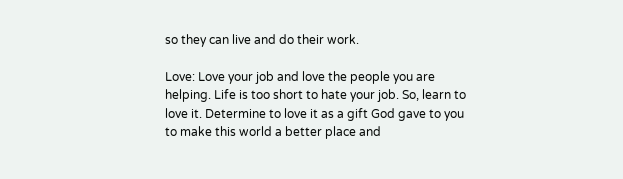so they can live and do their work.

Love: Love your job and love the people you are helping. Life is too short to hate your job. So, learn to love it. Determine to love it as a gift God gave to you to make this world a better place and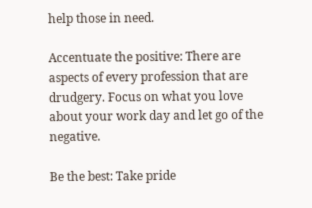help those in need.

Accentuate the positive: There are aspects of every profession that are drudgery. Focus on what you love about your work day and let go of the negative.

Be the best: Take pride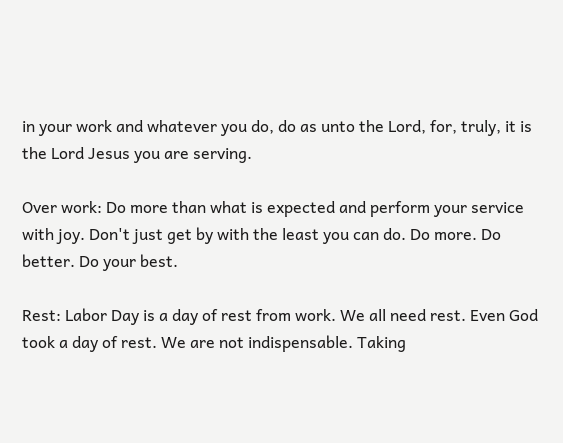in your work and whatever you do, do as unto the Lord, for, truly, it is the Lord Jesus you are serving.

Over work: Do more than what is expected and perform your service with joy. Don't just get by with the least you can do. Do more. Do better. Do your best.

Rest: Labor Day is a day of rest from work. We all need rest. Even God took a day of rest. We are not indispensable. Taking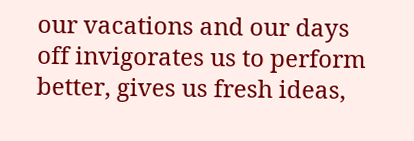our vacations and our days off invigorates us to perform better, gives us fresh ideas,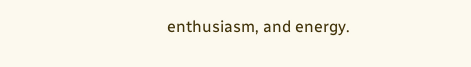enthusiasm, and energy.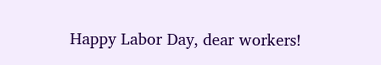Happy Labor Day, dear workers!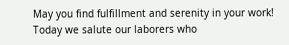May you find fulfillment and serenity in your work! Today we salute our laborers who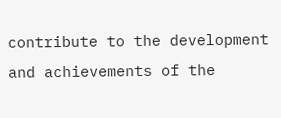contribute to the development and achievements of the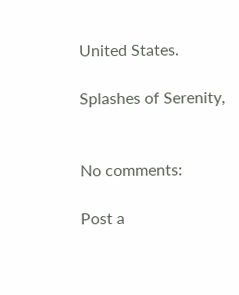United States.

Splashes of Serenity,


No comments:

Post a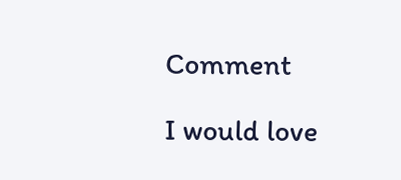Comment

I would love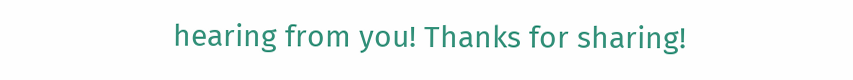hearing from you! Thanks for sharing!